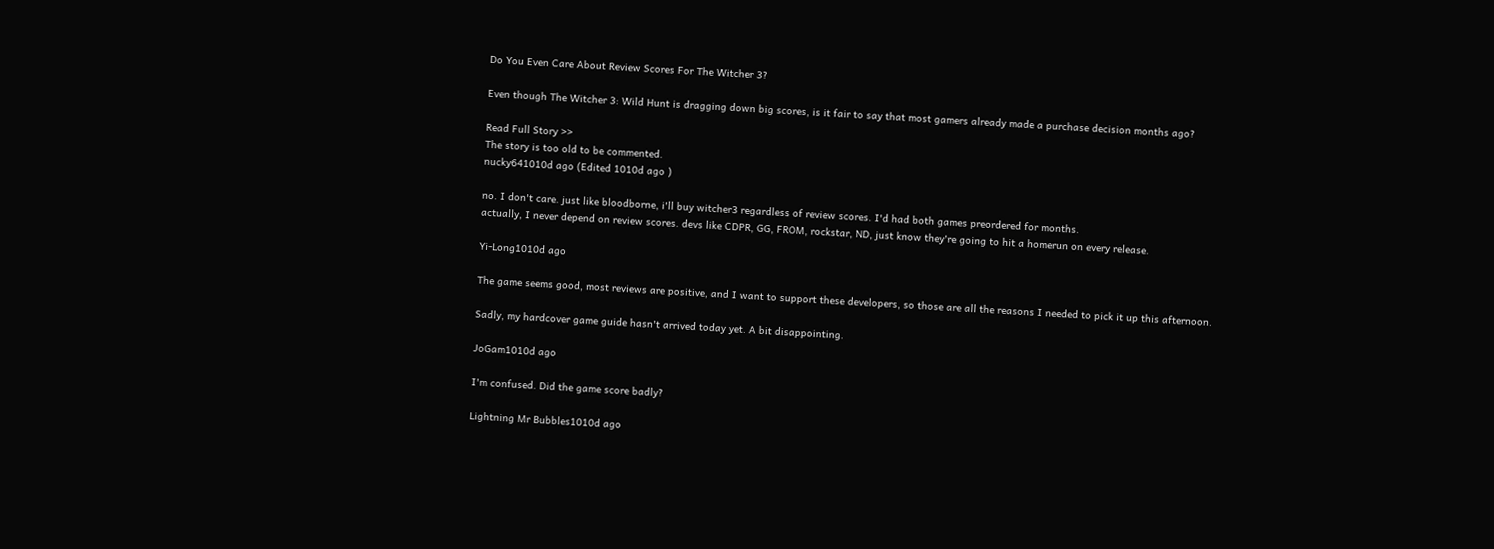Do You Even Care About Review Scores For The Witcher 3?

Even though The Witcher 3: Wild Hunt is dragging down big scores, is it fair to say that most gamers already made a purchase decision months ago?

Read Full Story >>
The story is too old to be commented.
nucky641010d ago (Edited 1010d ago )

no. I don't care. just like bloodborne, i'll buy witcher3 regardless of review scores. I'd had both games preordered for months.
actually, I never depend on review scores. devs like CDPR, GG, FROM, rockstar, ND, just know they're going to hit a homerun on every release.

Yi-Long1010d ago

The game seems good, most reviews are positive, and I want to support these developers, so those are all the reasons I needed to pick it up this afternoon.

Sadly, my hardcover game guide hasn't arrived today yet. A bit disappointing.

JoGam1010d ago

I'm confused. Did the game score badly?

Lightning Mr Bubbles1010d ago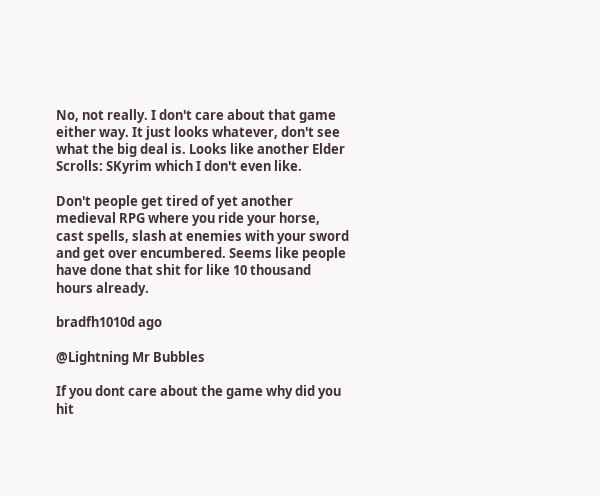No, not really. I don't care about that game either way. It just looks whatever, don't see what the big deal is. Looks like another Elder Scrolls: SKyrim which I don't even like.

Don't people get tired of yet another medieval RPG where you ride your horse, cast spells, slash at enemies with your sword and get over encumbered. Seems like people have done that shit for like 10 thousand hours already.

bradfh1010d ago

@Lightning Mr Bubbles

If you dont care about the game why did you hit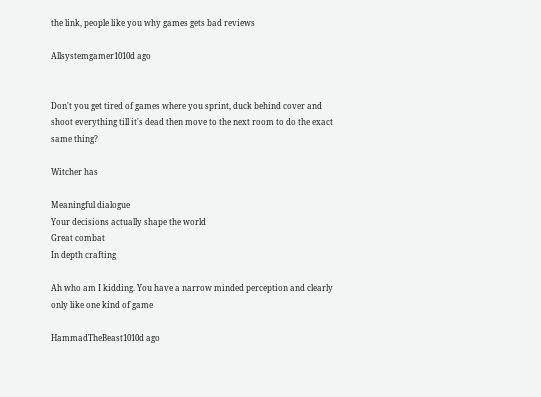the link, people like you why games gets bad reviews

Allsystemgamer1010d ago


Don't you get tired of games where you sprint, duck behind cover and shoot everything till it's dead then move to the next room to do the exact same thing?

Witcher has

Meaningful dialogue
Your decisions actually shape the world
Great combat
In depth crafting

Ah who am I kidding. You have a narrow minded perception and clearly only like one kind of game

HammadTheBeast1010d ago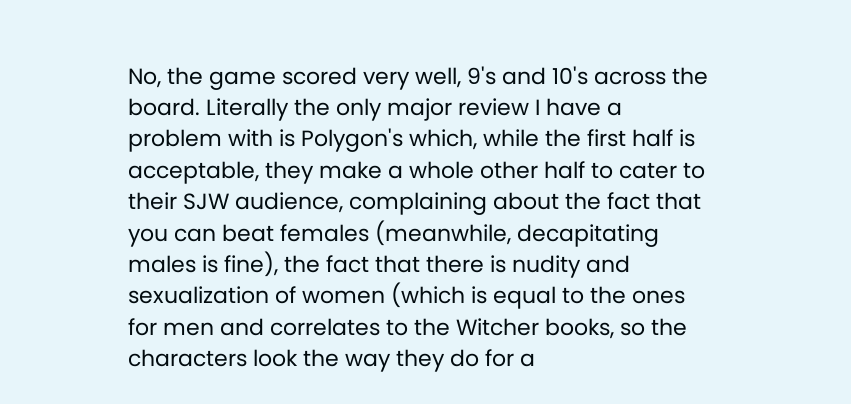No, the game scored very well, 9's and 10's across the board. Literally the only major review I have a problem with is Polygon's which, while the first half is acceptable, they make a whole other half to cater to their SJW audience, complaining about the fact that you can beat females (meanwhile, decapitating males is fine), the fact that there is nudity and sexualization of women (which is equal to the ones for men and correlates to the Witcher books, so the characters look the way they do for a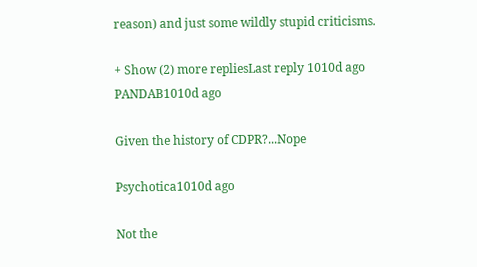reason) and just some wildly stupid criticisms.

+ Show (2) more repliesLast reply 1010d ago
PANDAB1010d ago

Given the history of CDPR?...Nope

Psychotica1010d ago

Not the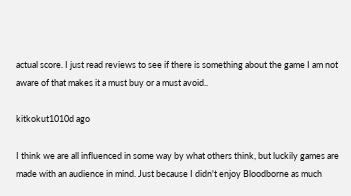actual score. I just read reviews to see if there is something about the game I am not aware of that makes it a must buy or a must avoid..

kitkokut1010d ago

I think we are all influenced in some way by what others think, but luckily games are made with an audience in mind. Just because I didn't enjoy Bloodborne as much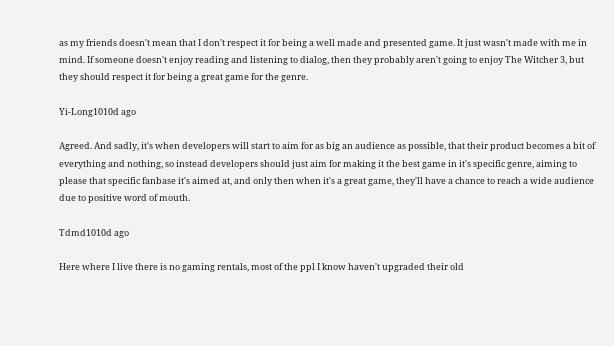as my friends doesn't mean that I don't respect it for being a well made and presented game. It just wasn't made with me in mind. If someone doesn't enjoy reading and listening to dialog, then they probably aren't going to enjoy The Witcher 3, but they should respect it for being a great game for the genre.

Yi-Long1010d ago

Agreed. And sadly, it's when developers will start to aim for as big an audience as possible, that their product becomes a bit of everything and nothing, so instead developers should just aim for making it the best game in it's specific genre, aiming to please that specific fanbase it's aimed at, and only then when it's a great game, they'll have a chance to reach a wide audience due to positive word of mouth.

Tdmd1010d ago

Here where I live there is no gaming rentals, most of the ppl I know haven't upgraded their old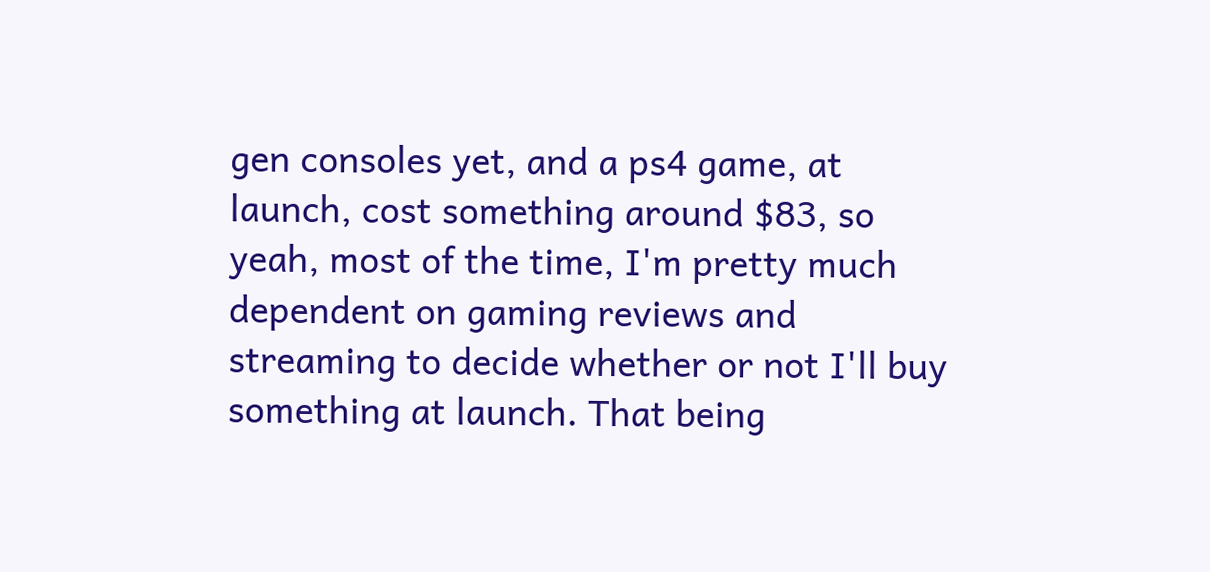gen consoles yet, and a ps4 game, at launch, cost something around $83, so yeah, most of the time, I'm pretty much dependent on gaming reviews and streaming to decide whether or not I'll buy something at launch. That being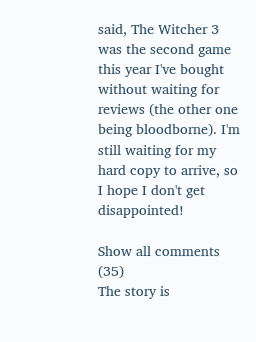said, The Witcher 3 was the second game this year I've bought without waiting for reviews (the other one being bloodborne). I'm still waiting for my hard copy to arrive, so I hope I don't get disappointed!

Show all comments (35)
The story is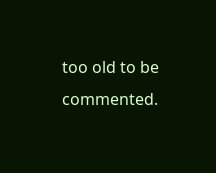too old to be commented.